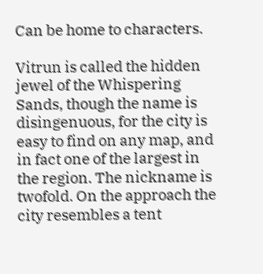Can be home to characters.

Vitrun is called the hidden jewel of the Whispering Sands, though the name is disingenuous, for the city is easy to find on any map, and in fact one of the largest in the region. The nickname is twofold. On the approach the city resembles a tent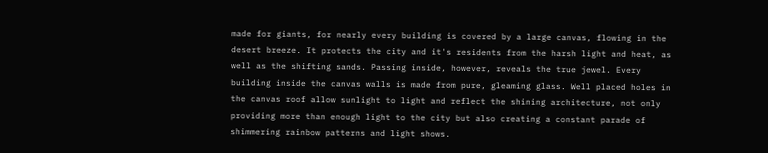made for giants, for nearly every building is covered by a large canvas, flowing in the desert breeze. It protects the city and it's residents from the harsh light and heat, as well as the shifting sands. Passing inside, however, reveals the true jewel. Every building inside the canvas walls is made from pure, gleaming glass. Well placed holes in the canvas roof allow sunlight to light and reflect the shining architecture, not only providing more than enough light to the city but also creating a constant parade of shimmering rainbow patterns and light shows.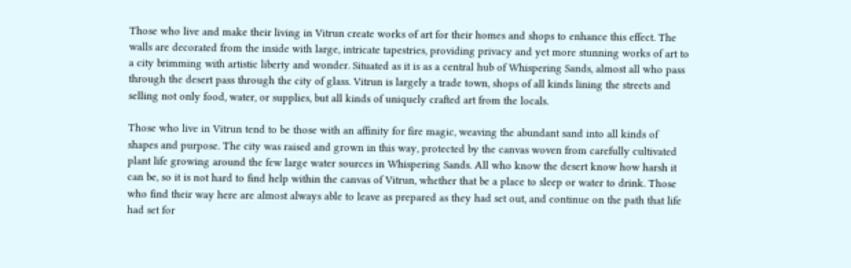Those who live and make their living in Vitrun create works of art for their homes and shops to enhance this effect. The walls are decorated from the inside with large, intricate tapestries, providing privacy and yet more stunning works of art to a city brimming with artistic liberty and wonder. Situated as it is as a central hub of Whispering Sands, almost all who pass through the desert pass through the city of glass. Vitrun is largely a trade town, shops of all kinds lining the streets and selling not only food, water, or supplies, but all kinds of uniquely crafted art from the locals.

Those who live in Vitrun tend to be those with an affinity for fire magic, weaving the abundant sand into all kinds of shapes and purpose. The city was raised and grown in this way, protected by the canvas woven from carefully cultivated plant life growing around the few large water sources in Whispering Sands. All who know the desert know how harsh it can be, so it is not hard to find help within the canvas of Vitrun, whether that be a place to sleep or water to drink. Those who find their way here are almost always able to leave as prepared as they had set out, and continue on the path that life had set for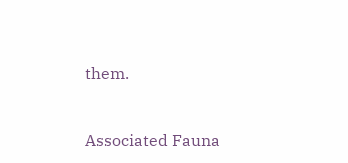them.


Associated Fauna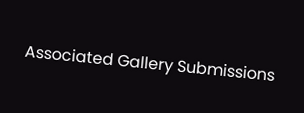Associated Gallery Submissions